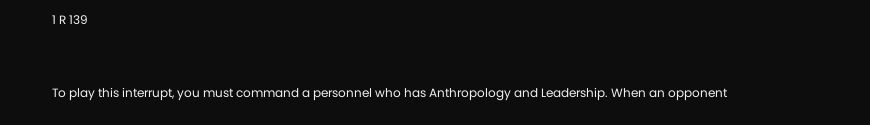1 R 139


To play this interrupt, you must command a personnel who has Anthropology and Leadership. When an opponent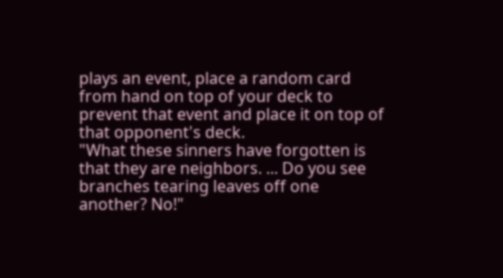plays an event, place a random card from hand on top of your deck to prevent that event and place it on top of that opponent's deck.
"What these sinners have forgotten is that they are neighbors. ... Do you see branches tearing leaves off one another? No!"